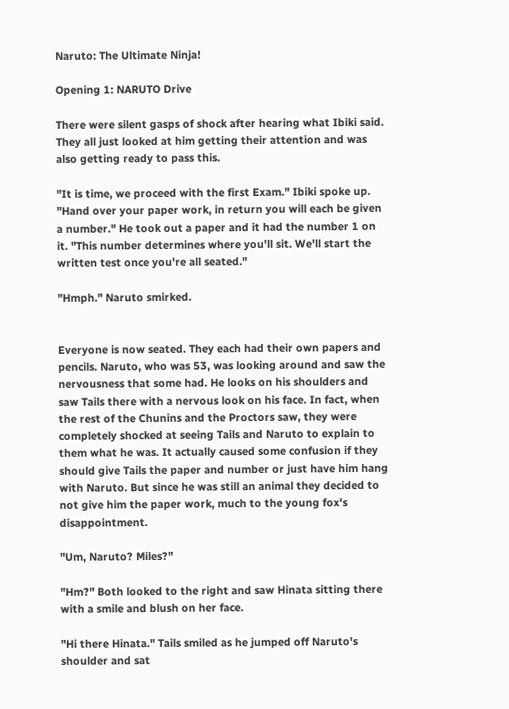Naruto: The Ultimate Ninja!

Opening 1: NARUTO Drive

There were silent gasps of shock after hearing what Ibiki said. They all just looked at him getting their attention and was also getting ready to pass this.

"It is time, we proceed with the first Exam." Ibiki spoke up. "Hand over your paper work, in return you will each be given a number." He took out a paper and it had the number 1 on it. "This number determines where you'll sit. We'll start the written test once you're all seated."

"Hmph." Naruto smirked.


Everyone is now seated. They each had their own papers and pencils. Naruto, who was 53, was looking around and saw the nervousness that some had. He looks on his shoulders and saw Tails there with a nervous look on his face. In fact, when the rest of the Chunins and the Proctors saw, they were completely shocked at seeing Tails and Naruto to explain to them what he was. It actually caused some confusion if they should give Tails the paper and number or just have him hang with Naruto. But since he was still an animal they decided to not give him the paper work, much to the young fox's disappointment.

"Um, Naruto? Miles?"

"Hm?" Both looked to the right and saw Hinata sitting there with a smile and blush on her face.

"Hi there Hinata." Tails smiled as he jumped off Naruto's shoulder and sat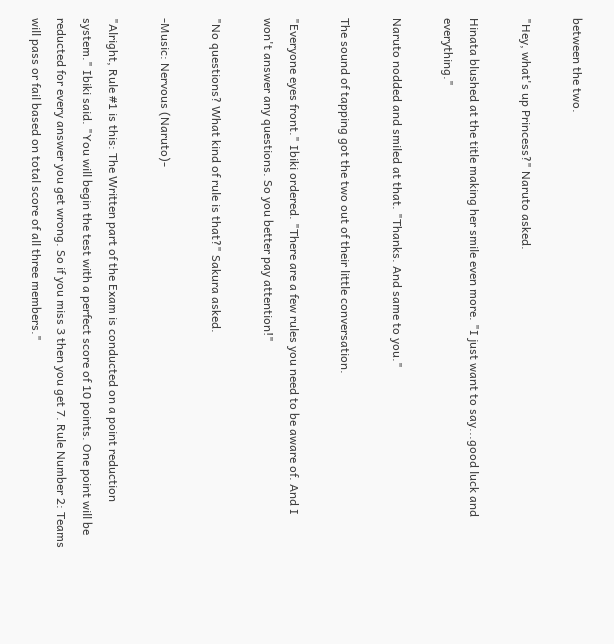between the two.

"Hey, what's up Princess?" Naruto asked.

Hinata blushed at the title making her smile even more. "I just want to say...good luck and everything."

Naruto nodded and smiled at that. "Thanks. And same to you."

The sound of tapping got the two out of their little conversation.

"Everyone eyes front." Ibiki ordered. "There are a few rules you need to be aware of. And I won't answer any questions. So you better pay attention!"

"No questions? What kind of rule is that?" Sakura asked.

-Music: Nervous (Naruto)-

"Alright, Rule #1 is this: The Written part of the Exam is conducted on a point reduction system." Ibiki said. "You will begin the test with a perfect score of 10 points. One point will be reducted for every answer you get wrong. So if you miss 3 then you get 7. Rule Number 2: Teams will pass or fail based on total score of all three members."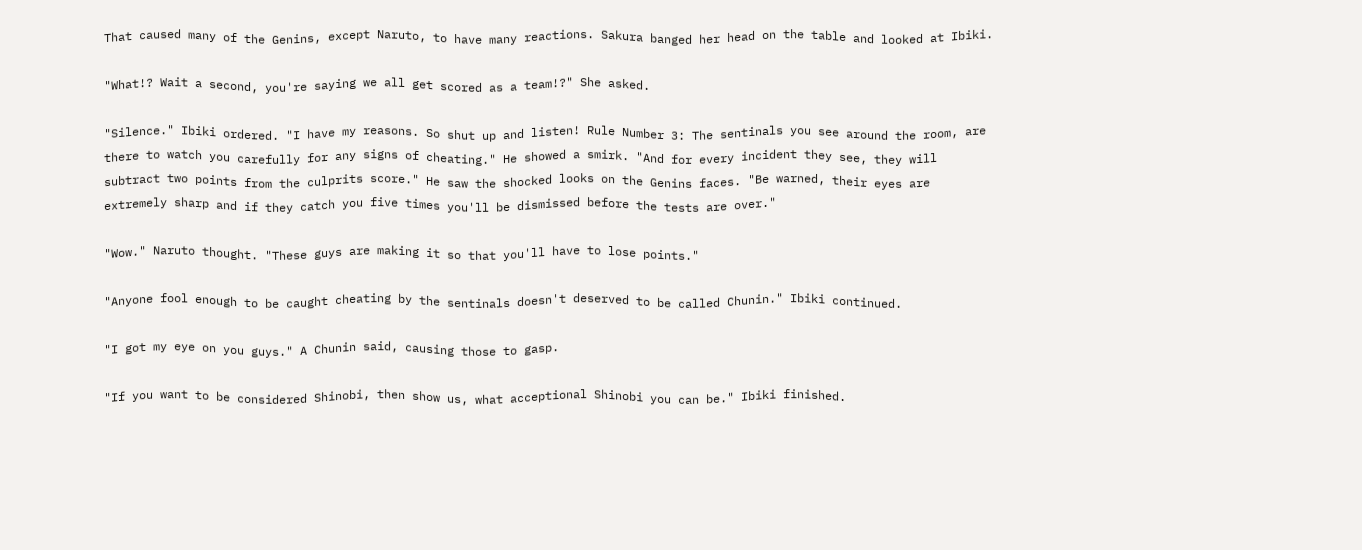That caused many of the Genins, except Naruto, to have many reactions. Sakura banged her head on the table and looked at Ibiki.

"What!? Wait a second, you're saying we all get scored as a team!?" She asked.

"Silence." Ibiki ordered. "I have my reasons. So shut up and listen! Rule Number 3: The sentinals you see around the room, are there to watch you carefully for any signs of cheating." He showed a smirk. "And for every incident they see, they will subtract two points from the culprits score." He saw the shocked looks on the Genins faces. "Be warned, their eyes are extremely sharp and if they catch you five times you'll be dismissed before the tests are over."

"Wow." Naruto thought. "These guys are making it so that you'll have to lose points."

"Anyone fool enough to be caught cheating by the sentinals doesn't deserved to be called Chunin." Ibiki continued.

"I got my eye on you guys." A Chunin said, causing those to gasp.

"If you want to be considered Shinobi, then show us, what acceptional Shinobi you can be." Ibiki finished.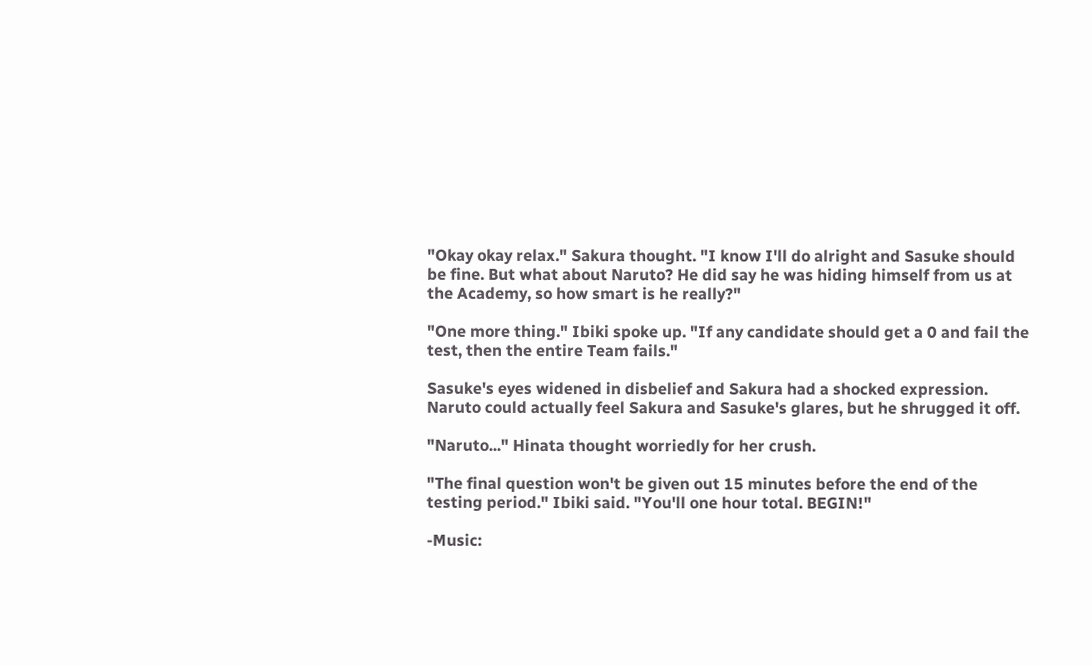"Okay okay relax." Sakura thought. "I know I'll do alright and Sasuke should be fine. But what about Naruto? He did say he was hiding himself from us at the Academy, so how smart is he really?"

"One more thing." Ibiki spoke up. "If any candidate should get a 0 and fail the test, then the entire Team fails."

Sasuke's eyes widened in disbelief and Sakura had a shocked expression. Naruto could actually feel Sakura and Sasuke's glares, but he shrugged it off.

"Naruto..." Hinata thought worriedly for her crush.

"The final question won't be given out 15 minutes before the end of the testing period." Ibiki said. "You'll one hour total. BEGIN!"

-Music: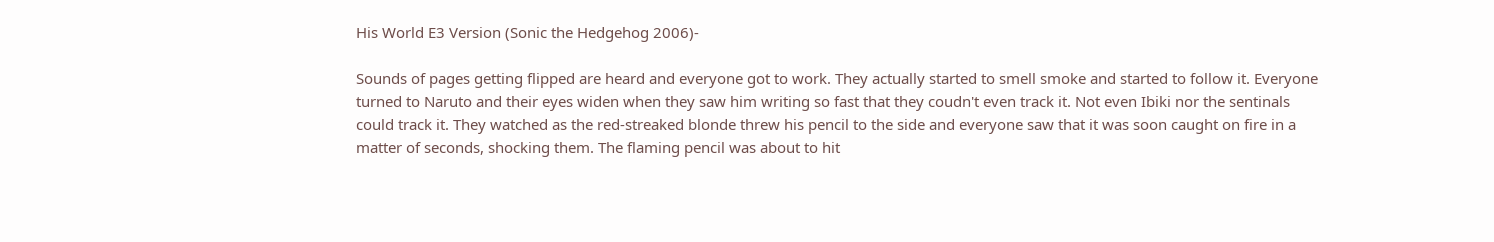His World E3 Version (Sonic the Hedgehog 2006)-

Sounds of pages getting flipped are heard and everyone got to work. They actually started to smell smoke and started to follow it. Everyone turned to Naruto and their eyes widen when they saw him writing so fast that they coudn't even track it. Not even Ibiki nor the sentinals could track it. They watched as the red-streaked blonde threw his pencil to the side and everyone saw that it was soon caught on fire in a matter of seconds, shocking them. The flaming pencil was about to hit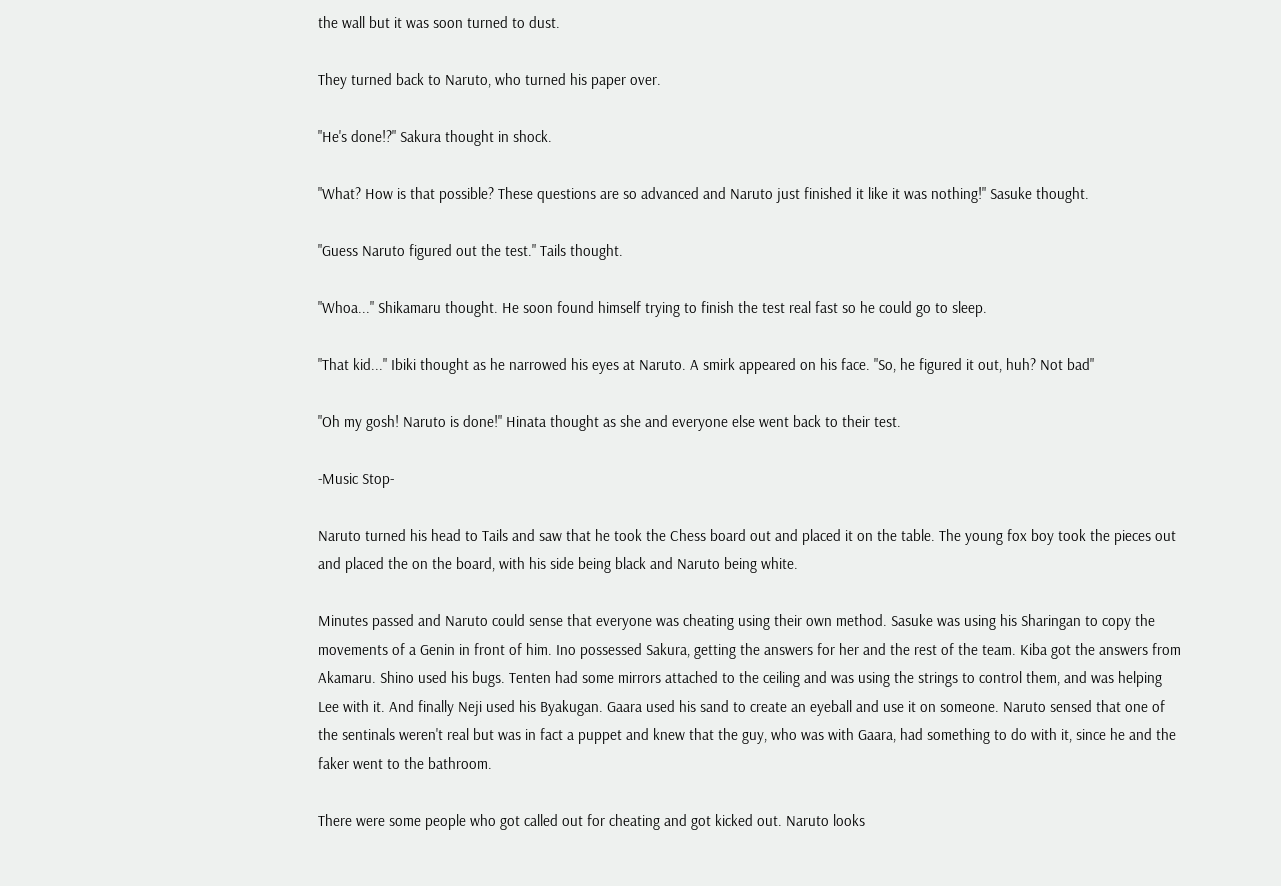the wall but it was soon turned to dust.

They turned back to Naruto, who turned his paper over.

"He's done!?" Sakura thought in shock.

"What? How is that possible? These questions are so advanced and Naruto just finished it like it was nothing!" Sasuke thought.

"Guess Naruto figured out the test." Tails thought.

"Whoa..." Shikamaru thought. He soon found himself trying to finish the test real fast so he could go to sleep.

"That kid..." Ibiki thought as he narrowed his eyes at Naruto. A smirk appeared on his face. "So, he figured it out, huh? Not bad"

"Oh my gosh! Naruto is done!" Hinata thought as she and everyone else went back to their test.

-Music Stop-

Naruto turned his head to Tails and saw that he took the Chess board out and placed it on the table. The young fox boy took the pieces out and placed the on the board, with his side being black and Naruto being white.

Minutes passed and Naruto could sense that everyone was cheating using their own method. Sasuke was using his Sharingan to copy the movements of a Genin in front of him. Ino possessed Sakura, getting the answers for her and the rest of the team. Kiba got the answers from Akamaru. Shino used his bugs. Tenten had some mirrors attached to the ceiling and was using the strings to control them, and was helping Lee with it. And finally Neji used his Byakugan. Gaara used his sand to create an eyeball and use it on someone. Naruto sensed that one of the sentinals weren't real but was in fact a puppet and knew that the guy, who was with Gaara, had something to do with it, since he and the faker went to the bathroom.

There were some people who got called out for cheating and got kicked out. Naruto looks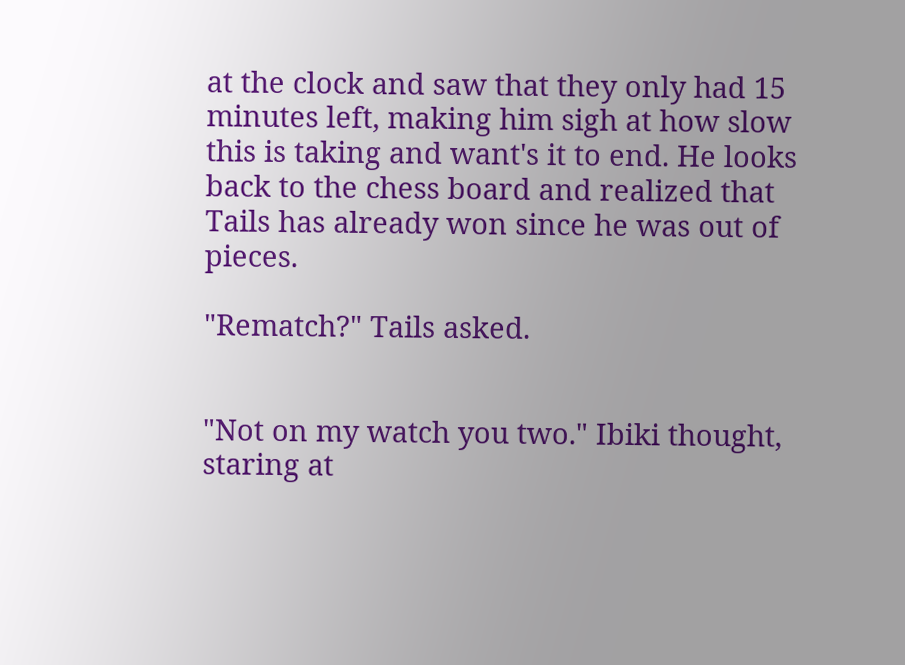at the clock and saw that they only had 15 minutes left, making him sigh at how slow this is taking and want's it to end. He looks back to the chess board and realized that Tails has already won since he was out of pieces.

"Rematch?" Tails asked.


"Not on my watch you two." Ibiki thought, staring at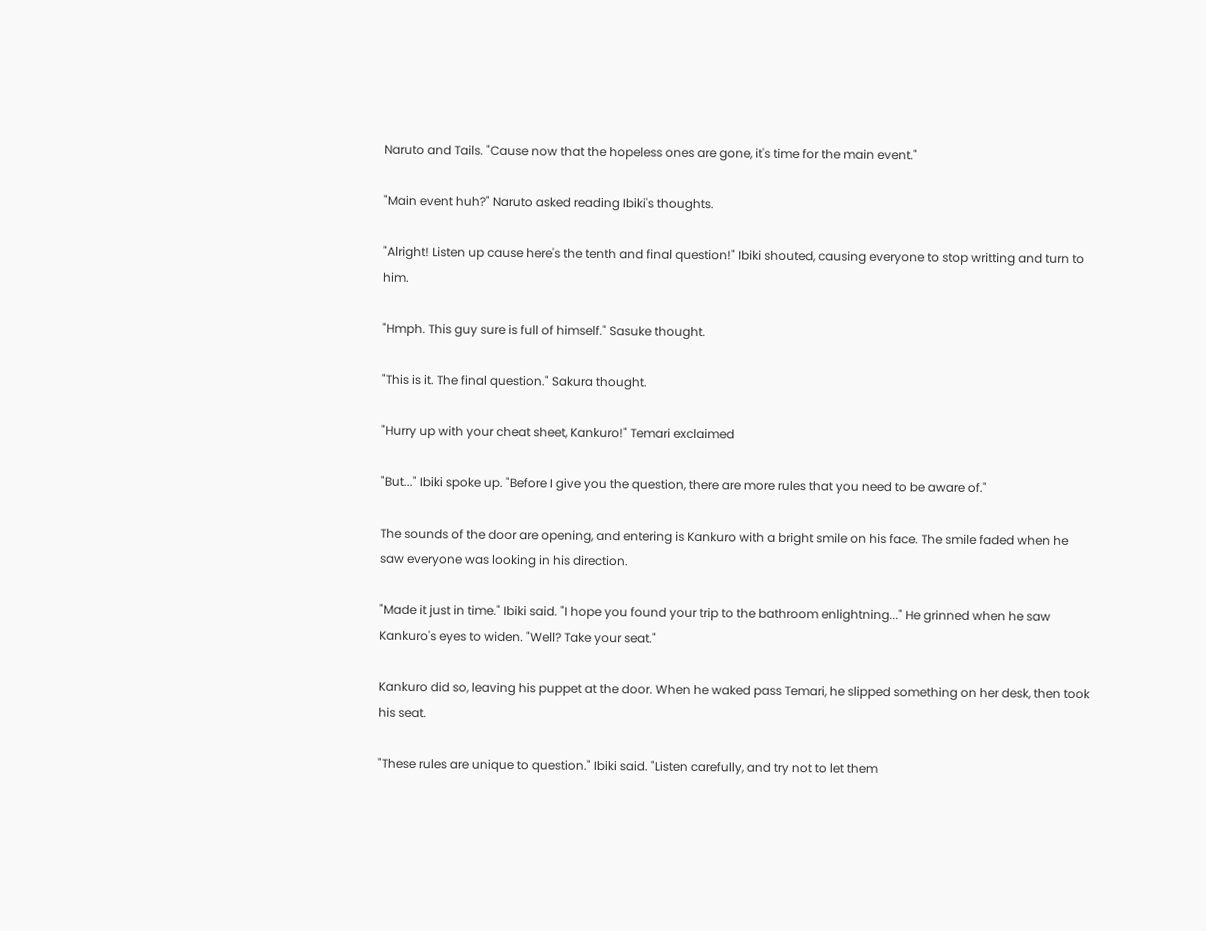Naruto and Tails. "Cause now that the hopeless ones are gone, it's time for the main event."

"Main event huh?" Naruto asked reading Ibiki's thoughts.

"Alright! Listen up cause here's the tenth and final question!" Ibiki shouted, causing everyone to stop writting and turn to him.

"Hmph. This guy sure is full of himself." Sasuke thought.

"This is it. The final question." Sakura thought.

"Hurry up with your cheat sheet, Kankuro!" Temari exclaimed

"But..." Ibiki spoke up. "Before I give you the question, there are more rules that you need to be aware of."

The sounds of the door are opening, and entering is Kankuro with a bright smile on his face. The smile faded when he saw everyone was looking in his direction.

"Made it just in time." Ibiki said. "I hope you found your trip to the bathroom enlightning..." He grinned when he saw Kankuro's eyes to widen. "Well? Take your seat."

Kankuro did so, leaving his puppet at the door. When he waked pass Temari, he slipped something on her desk, then took his seat.

"These rules are unique to question." Ibiki said. "Listen carefully, and try not to let them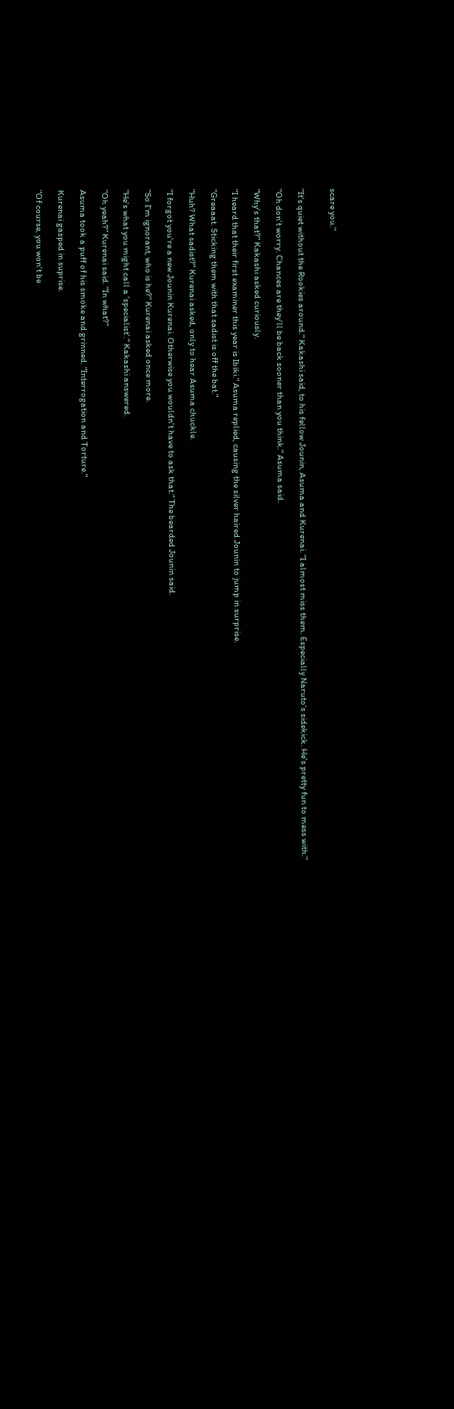scare you."


"It's quiet without the Rookies around." Kakashi said, to his fellow Jounin, Asuma and Kurenai. "I almost miss them. Especially Naruto's sidekick. He's pretty fun to mess with."

"Oh don't worry. Chances are they'll be back sooner than you think." Asuma said.

"Why's that?" Kakashi asked curiously.

"I heard that their first examiner this year is Ibiki." Asuma replied, causing the silver haired Jounin to jump in surprise.

"Greaaat. Sticking them with that sadist is off the bat."

"Huh? What sadist?" Kurenai asked, only to hear Asuma chuckle.

"I forgot you're a new Jounin Kurenai. Otherwise you wouldn't have to ask that." The bearded Jounin said.

"So I'm ignorant, who is he?" Kurenai asked once more.

"He's what you might call a 'specialist'." Kakashi answered.

"Oh yeah?" Kurenai said. "In what?"

Asuma took a puff of his smoke and grinned. "Interrogation and Torture."

Kurenai gasped in suprise.

"Of course, you won't be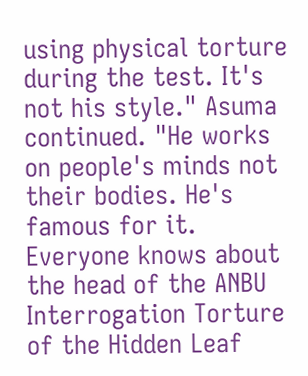using physical torture during the test. It's not his style." Asuma continued. "He works on people's minds not their bodies. He's famous for it. Everyone knows about the head of the ANBU Interrogation Torture of the Hidden Leaf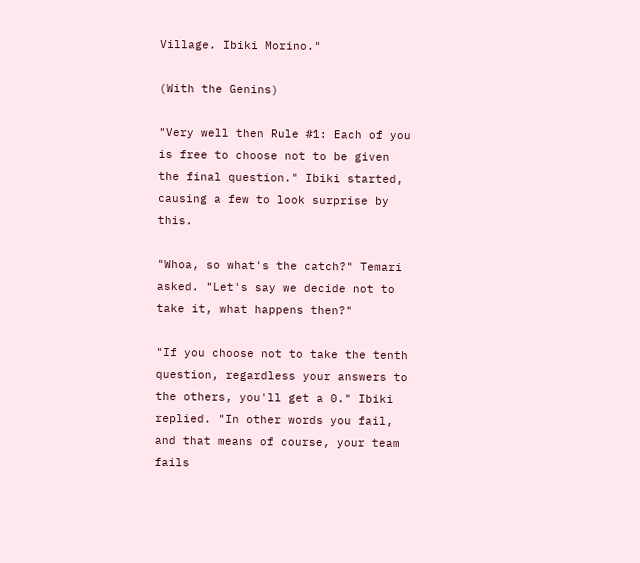Village. Ibiki Morino."

(With the Genins)

"Very well then Rule #1: Each of you is free to choose not to be given the final question." Ibiki started, causing a few to look surprise by this.

"Whoa, so what's the catch?" Temari asked. "Let's say we decide not to take it, what happens then?"

"If you choose not to take the tenth question, regardless your answers to the others, you'll get a 0." Ibiki replied. "In other words you fail, and that means of course, your team fails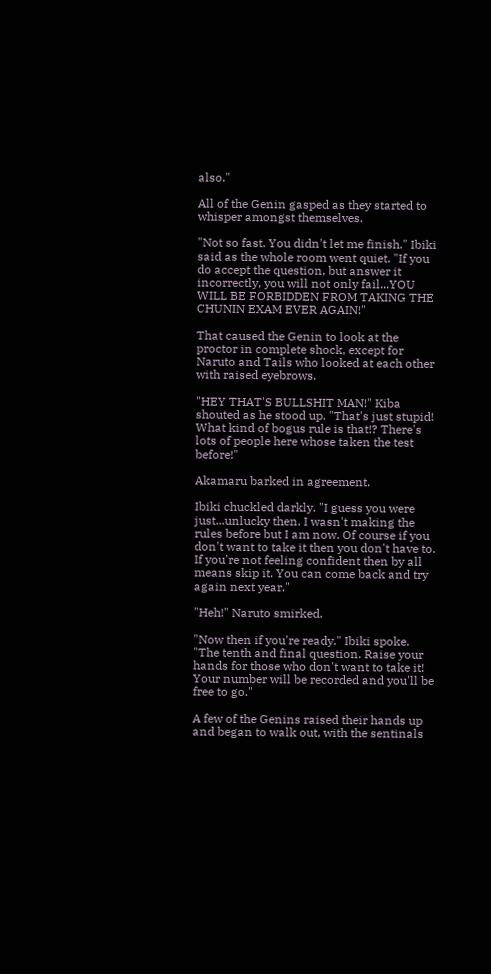also."

All of the Genin gasped as they started to whisper amongst themselves.

"Not so fast. You didn't let me finish." Ibiki said as the whole room went quiet. "If you do accept the question, but answer it incorrectly, you will not only fail...YOU WILL BE FORBIDDEN FROM TAKING THE CHUNIN EXAM EVER AGAIN!"

That caused the Genin to look at the proctor in complete shock, except for Naruto and Tails who looked at each other with raised eyebrows.

"HEY THAT'S BULLSHIT MAN!" Kiba shouted as he stood up. "That's just stupid! What kind of bogus rule is that!? There's lots of people here whose taken the test before!"

Akamaru barked in agreement.

Ibiki chuckled darkly. "I guess you were just...unlucky then. I wasn't making the rules before but I am now. Of course if you don't want to take it then you don't have to. If you're not feeling confident then by all means skip it. You can come back and try again next year."

"Heh!" Naruto smirked.

"Now then if you're ready." Ibiki spoke. "The tenth and final question. Raise your hands for those who don't want to take it! Your number will be recorded and you'll be free to go."

A few of the Genins raised their hands up and began to walk out, with the sentinals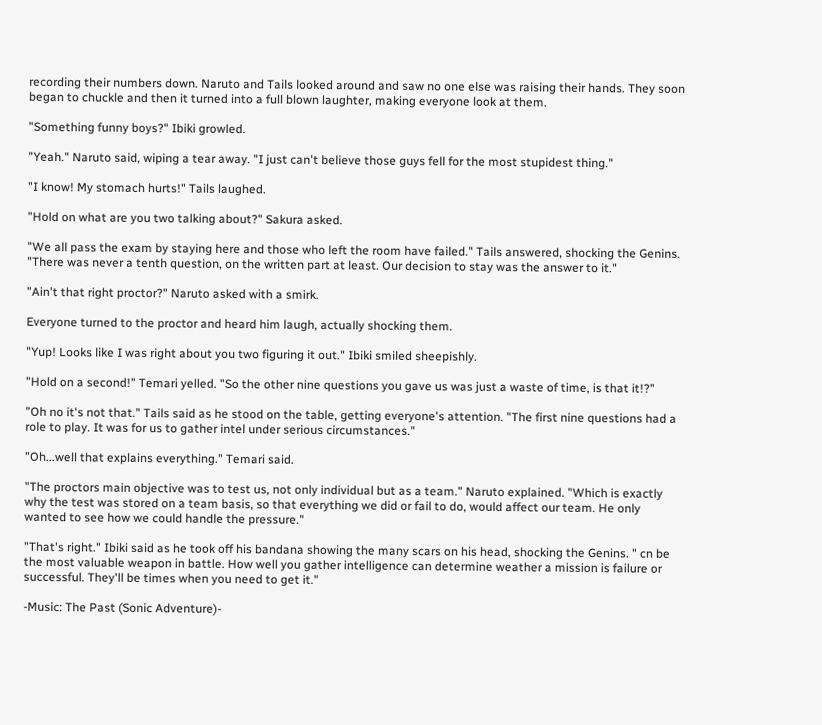recording their numbers down. Naruto and Tails looked around and saw no one else was raising their hands. They soon began to chuckle and then it turned into a full blown laughter, making everyone look at them.

"Something funny boys?" Ibiki growled.

"Yeah." Naruto said, wiping a tear away. "I just can't believe those guys fell for the most stupidest thing."

"I know! My stomach hurts!" Tails laughed.

"Hold on what are you two talking about?" Sakura asked.

"We all pass the exam by staying here and those who left the room have failed." Tails answered, shocking the Genins. "There was never a tenth question, on the written part at least. Our decision to stay was the answer to it."

"Ain't that right proctor?" Naruto asked with a smirk.

Everyone turned to the proctor and heard him laugh, actually shocking them.

"Yup! Looks like I was right about you two figuring it out." Ibiki smiled sheepishly.

"Hold on a second!" Temari yelled. "So the other nine questions you gave us was just a waste of time, is that it!?"

"Oh no it's not that." Tails said as he stood on the table, getting everyone's attention. "The first nine questions had a role to play. It was for us to gather intel under serious circumstances."

"Oh...well that explains everything." Temari said.

"The proctors main objective was to test us, not only individual but as a team." Naruto explained. "Which is exactly why the test was stored on a team basis, so that everything we did or fail to do, would affect our team. He only wanted to see how we could handle the pressure."

"That's right." Ibiki said as he took off his bandana showing the many scars on his head, shocking the Genins. " cn be the most valuable weapon in battle. How well you gather intelligence can determine weather a mission is failure or successful. They'll be times when you need to get it."

-Music: The Past (Sonic Adventure)-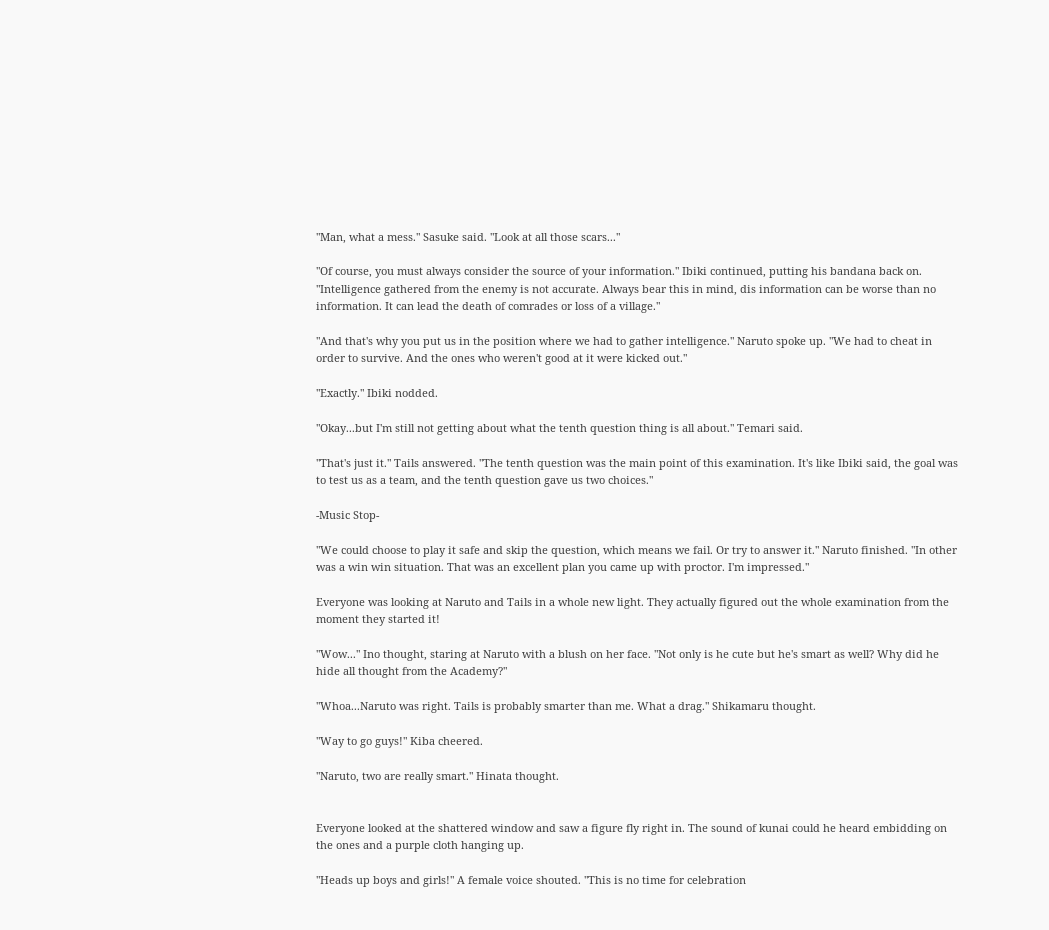"Man, what a mess." Sasuke said. "Look at all those scars..."

"Of course, you must always consider the source of your information." Ibiki continued, putting his bandana back on. "Intelligence gathered from the enemy is not accurate. Always bear this in mind, dis information can be worse than no information. It can lead the death of comrades or loss of a village."

"And that's why you put us in the position where we had to gather intelligence." Naruto spoke up. "We had to cheat in order to survive. And the ones who weren't good at it were kicked out."

"Exactly." Ibiki nodded.

"Okay...but I'm still not getting about what the tenth question thing is all about." Temari said.

"That's just it." Tails answered. "The tenth question was the main point of this examination. It's like Ibiki said, the goal was to test us as a team, and the tenth question gave us two choices."

-Music Stop-

"We could choose to play it safe and skip the question, which means we fail. Or try to answer it." Naruto finished. "In other was a win win situation. That was an excellent plan you came up with proctor. I'm impressed."

Everyone was looking at Naruto and Tails in a whole new light. They actually figured out the whole examination from the moment they started it!

"Wow..." Ino thought, staring at Naruto with a blush on her face. "Not only is he cute but he's smart as well? Why did he hide all thought from the Academy?"

"Whoa...Naruto was right. Tails is probably smarter than me. What a drag." Shikamaru thought.

"Way to go guys!" Kiba cheered.

"Naruto, two are really smart." Hinata thought.


Everyone looked at the shattered window and saw a figure fly right in. The sound of kunai could he heard embidding on the ones and a purple cloth hanging up.

"Heads up boys and girls!" A female voice shouted. "This is no time for celebration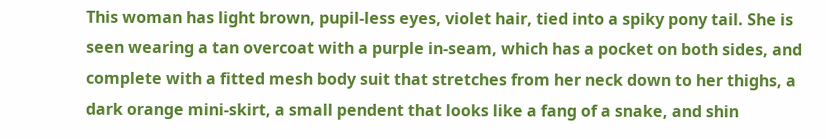This woman has light brown, pupil-less eyes, violet hair, tied into a spiky pony tail. She is seen wearing a tan overcoat with a purple in-seam, which has a pocket on both sides, and complete with a fitted mesh body suit that stretches from her neck down to her thighs, a dark orange mini-skirt, a small pendent that looks like a fang of a snake, and shin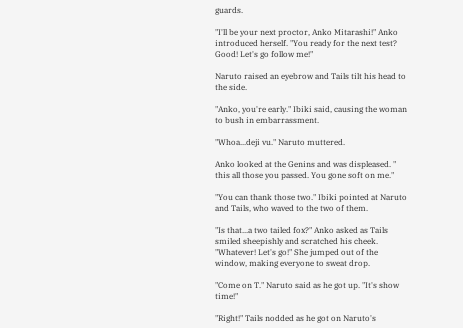guards.

"I'll be your next proctor, Anko Mitarashi!" Anko introduced herself. "You ready for the next test? Good! Let's go follow me!"

Naruto raised an eyebrow and Tails tilt his head to the side.

"Anko, you're early." Ibiki said, causing the woman to bush in embarrassment.

"Whoa...deji vu." Naruto muttered.

Anko looked at the Genins and was displeased. " this all those you passed. You gone soft on me."

"You can thank those two." Ibiki pointed at Naruto and Tails, who waved to the two of them.

"Is that...a two tailed fox?" Anko asked as Tails smiled sheepishly and scratched his cheek. "Whatever! Let's go!" She jumped out of the window, making everyone to sweat drop.

"Come on T." Naruto said as he got up. "It's show time!"

"Right!" Tails nodded as he got on Naruto's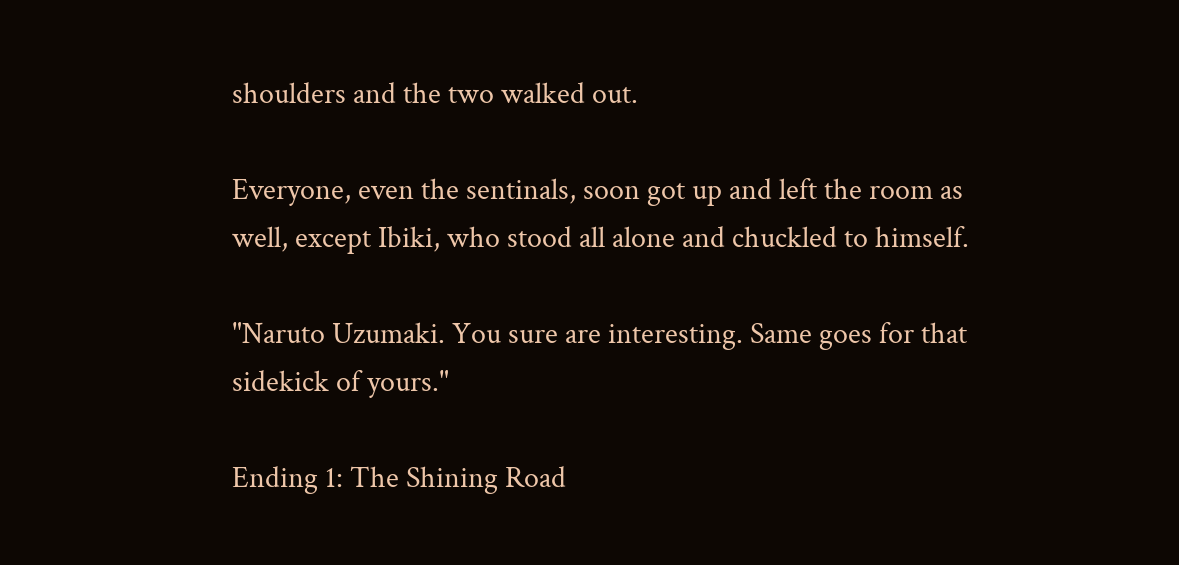shoulders and the two walked out.

Everyone, even the sentinals, soon got up and left the room as well, except Ibiki, who stood all alone and chuckled to himself.

"Naruto Uzumaki. You sure are interesting. Same goes for that sidekick of yours."

Ending 1: The Shining Road